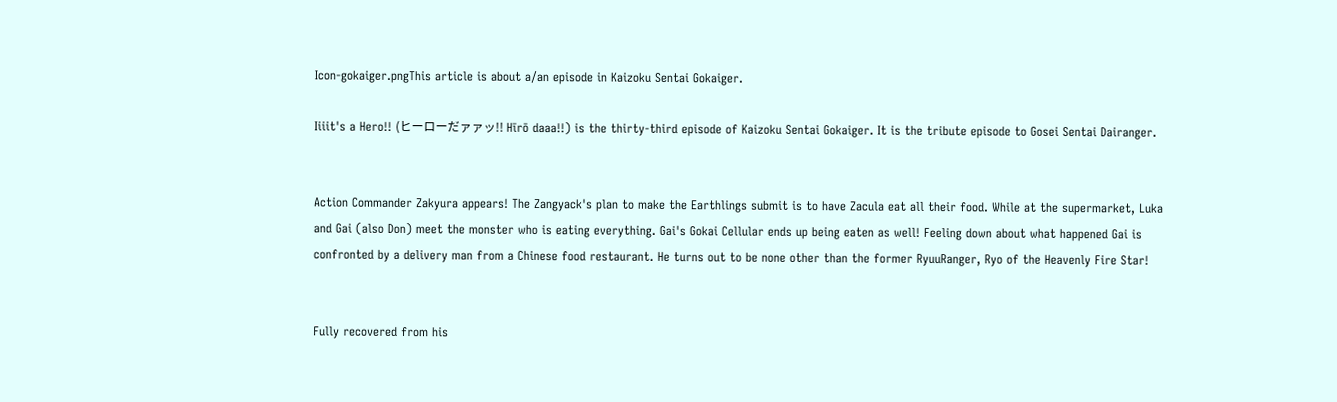Icon-gokaiger.pngThis article is about a/an episode in Kaizoku Sentai Gokaiger.

Iiiit's a Hero!! (ヒーローだァァッ!! Hīrō daaa!!) is the thirty-third episode of Kaizoku Sentai Gokaiger. It is the tribute episode to Gosei Sentai Dairanger.


Action Commander Zakyura appears! The Zangyack's plan to make the Earthlings submit is to have Zacula eat all their food. While at the supermarket, Luka and Gai (also Don) meet the monster who is eating everything. Gai's Gokai Cellular ends up being eaten as well! Feeling down about what happened Gai is confronted by a delivery man from a Chinese food restaurant. He turns out to be none other than the former RyuuRanger, Ryo of the Heavenly Fire Star!


Fully recovered from his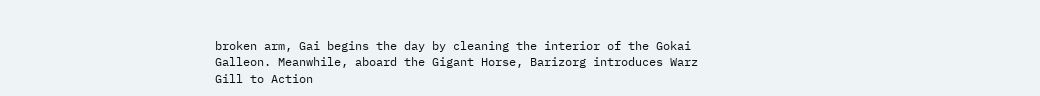broken arm, Gai begins the day by cleaning the interior of the Gokai Galleon. Meanwhile, aboard the Gigant Horse, Barizorg introduces Warz Gill to Action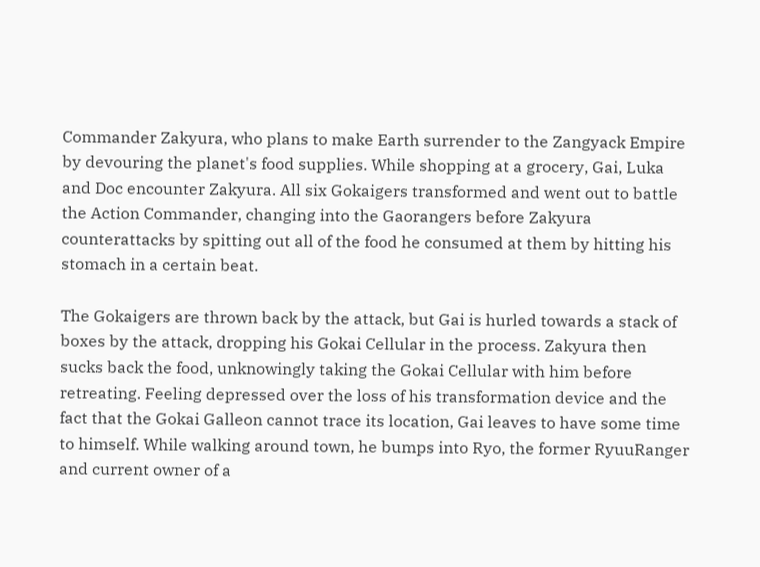Commander Zakyura, who plans to make Earth surrender to the Zangyack Empire by devouring the planet's food supplies. While shopping at a grocery, Gai, Luka and Doc encounter Zakyura. All six Gokaigers transformed and went out to battle the Action Commander, changing into the Gaorangers before Zakyura counterattacks by spitting out all of the food he consumed at them by hitting his stomach in a certain beat.

The Gokaigers are thrown back by the attack, but Gai is hurled towards a stack of boxes by the attack, dropping his Gokai Cellular in the process. Zakyura then sucks back the food, unknowingly taking the Gokai Cellular with him before retreating. Feeling depressed over the loss of his transformation device and the fact that the Gokai Galleon cannot trace its location, Gai leaves to have some time to himself. While walking around town, he bumps into Ryo, the former RyuuRanger and current owner of a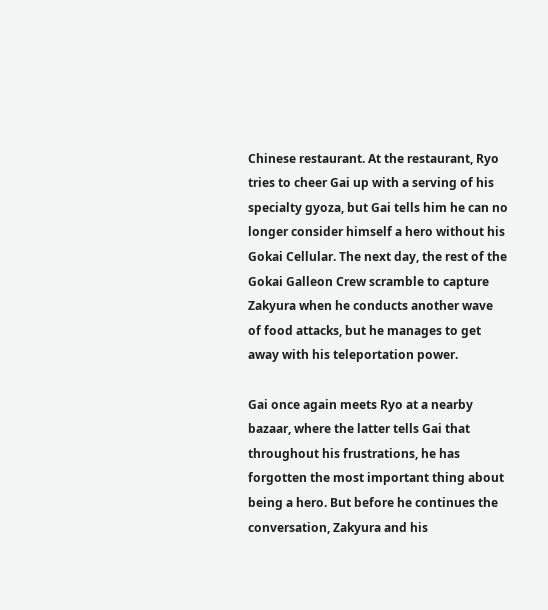Chinese restaurant. At the restaurant, Ryo tries to cheer Gai up with a serving of his specialty gyoza, but Gai tells him he can no longer consider himself a hero without his Gokai Cellular. The next day, the rest of the Gokai Galleon Crew scramble to capture Zakyura when he conducts another wave of food attacks, but he manages to get away with his teleportation power.

Gai once again meets Ryo at a nearby bazaar, where the latter tells Gai that throughout his frustrations, he has forgotten the most important thing about being a hero. But before he continues the conversation, Zakyura and his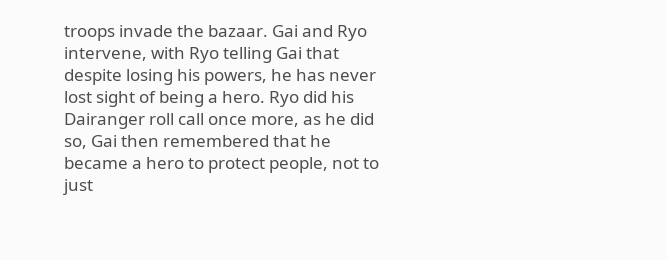troops invade the bazaar. Gai and Ryo intervene, with Ryo telling Gai that despite losing his powers, he has never lost sight of being a hero. Ryo did his Dairanger roll call once more, as he did so, Gai then remembered that he became a hero to protect people, not to just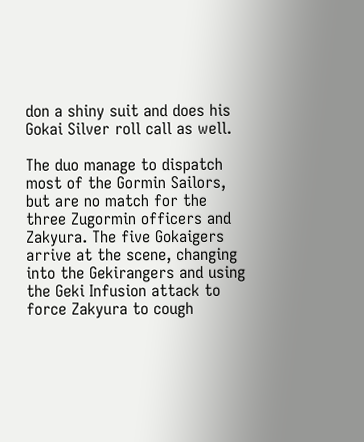don a shiny suit and does his Gokai Silver roll call as well.

The duo manage to dispatch most of the Gormin Sailors, but are no match for the three Zugormin officers and Zakyura. The five Gokaigers arrive at the scene, changing into the Gekirangers and using the Geki Infusion attack to force Zakyura to cough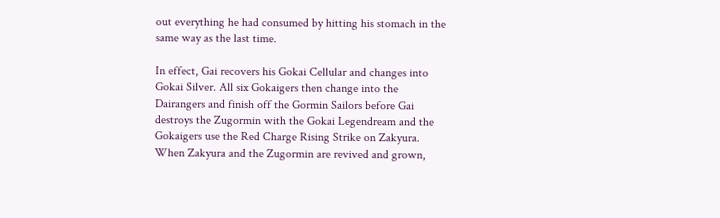out everything he had consumed by hitting his stomach in the same way as the last time.

In effect, Gai recovers his Gokai Cellular and changes into Gokai Silver. All six Gokaigers then change into the Dairangers and finish off the Gormin Sailors before Gai destroys the Zugormin with the Gokai Legendream and the Gokaigers use the Red Charge Rising Strike on Zakyura. When Zakyura and the Zugormin are revived and grown,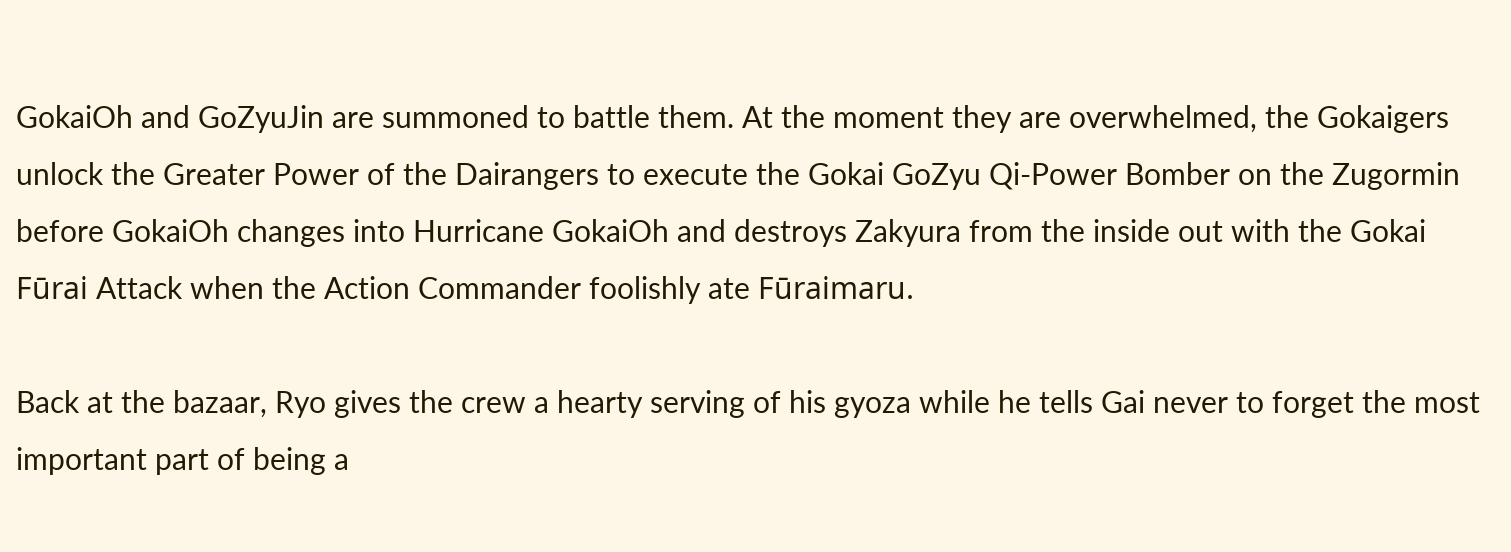GokaiOh and GoZyuJin are summoned to battle them. At the moment they are overwhelmed, the Gokaigers unlock the Greater Power of the Dairangers to execute the Gokai GoZyu Qi-Power Bomber on the Zugormin before GokaiOh changes into Hurricane GokaiOh and destroys Zakyura from the inside out with the Gokai Fūrai Attack when the Action Commander foolishly ate Fūraimaru.

Back at the bazaar, Ryo gives the crew a hearty serving of his gyoza while he tells Gai never to forget the most important part of being a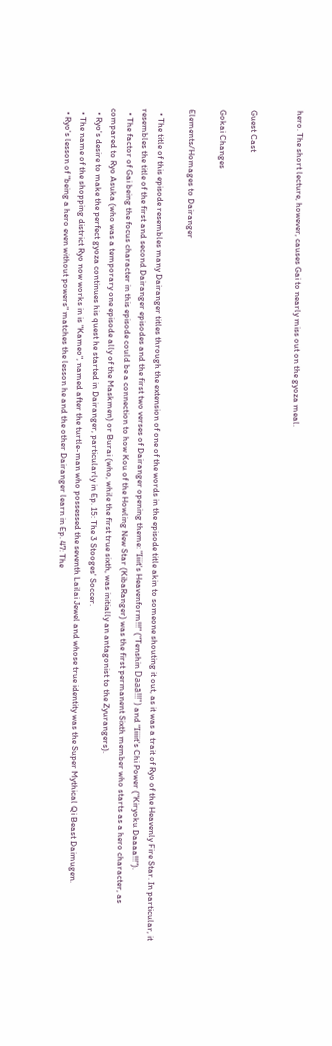hero. The short lecture, however, causes Gai to nearly miss out on the gyoza meal.


Guest Cast

Gokai Changes

Elements/Homages to Dairanger

  • The title of this episode resembles many Dairanger titles through the extension of one of the words in the episode title akin to someone shouting it out, as it was a trait of Ryo of the Heavenly Fire Star. In particular, it resembles the title of the first and second Dairanger episodes and the first two verses of Dairanger opening theme: "Iiiit's Heavenform!!!" ("Tenshin Daaā!!!") and "Iiiiit's Chi Power ("Kiryoku Daaaa!!!").
  • The factor of Gai being the focus character in this episode could be a connection to how Kou of the Howling New Star (KibaRanger) was the first permanent Sixth member who starts as a hero character, as compared to Ryo Asuka (who was a temporary one episode ally of the Maskmen) or Burai (who, while the first true sixth, was initially an antagonist to the Zyurangers).
  • Ryo's desire to make the perfect gyoza continues his quest he started in Dairanger, particularly in Ep. 15: The 3 Stooges' Soccer.
  • The name of the shopping district Ryo now works in is "Kameo", named after the turtle-man who possessed the seventh Lailai Jewel and whose true identity was the Super Mythical Qi Beast Daimugen.
  • Ryo's lesson of "being a hero even without powers" matches the lesson he and the other Dairanger learn in Ep. 47: The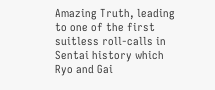Amazing Truth, leading to one of the first suitless roll-calls in Sentai history which Ryo and Gai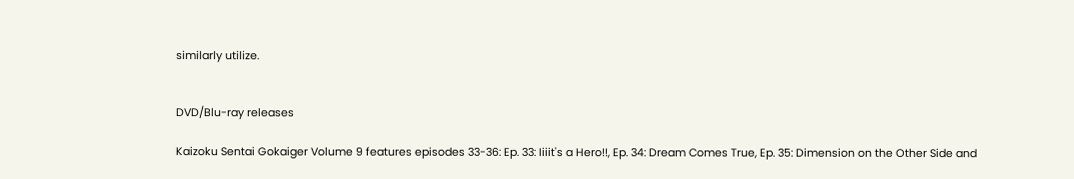similarly utilize.


DVD/Blu-ray releases

Kaizoku Sentai Gokaiger Volume 9 features episodes 33-36: Ep. 33: Iiiit's a Hero!!, Ep. 34: Dream Comes True, Ep. 35: Dimension on the Other Side and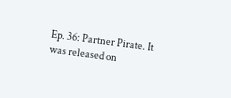Ep. 36: Partner Pirate. It was released on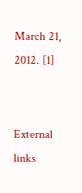March 21, 2012. [1]


External links